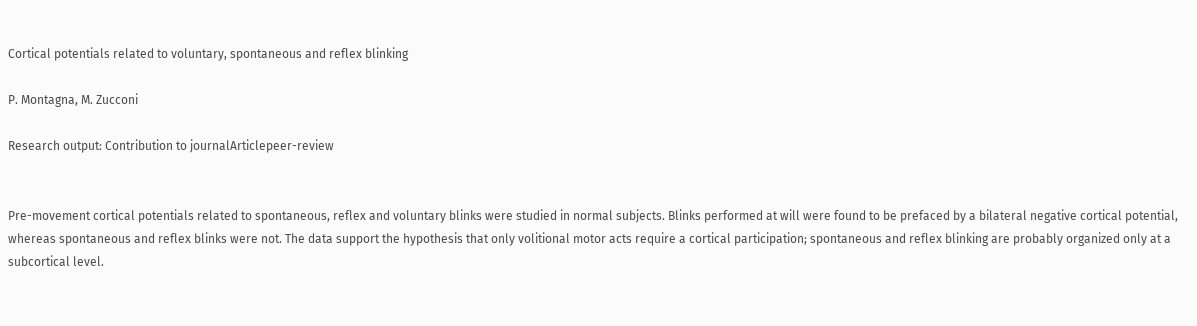Cortical potentials related to voluntary, spontaneous and reflex blinking

P. Montagna, M. Zucconi

Research output: Contribution to journalArticlepeer-review


Pre-movement cortical potentials related to spontaneous, reflex and voluntary blinks were studied in normal subjects. Blinks performed at will were found to be prefaced by a bilateral negative cortical potential, whereas spontaneous and reflex blinks were not. The data support the hypothesis that only volitional motor acts require a cortical participation; spontaneous and reflex blinking are probably organized only at a subcortical level.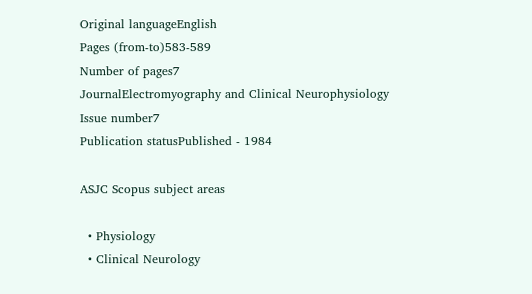Original languageEnglish
Pages (from-to)583-589
Number of pages7
JournalElectromyography and Clinical Neurophysiology
Issue number7
Publication statusPublished - 1984

ASJC Scopus subject areas

  • Physiology
  • Clinical Neurology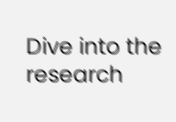Dive into the research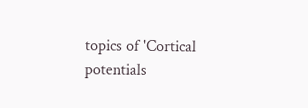topics of 'Cortical potentials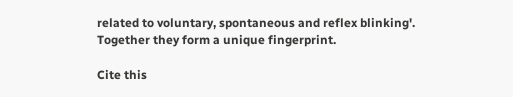related to voluntary, spontaneous and reflex blinking'. Together they form a unique fingerprint.

Cite this